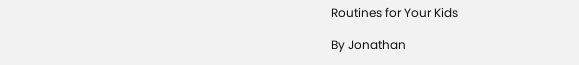Routines for Your Kids

By Jonathan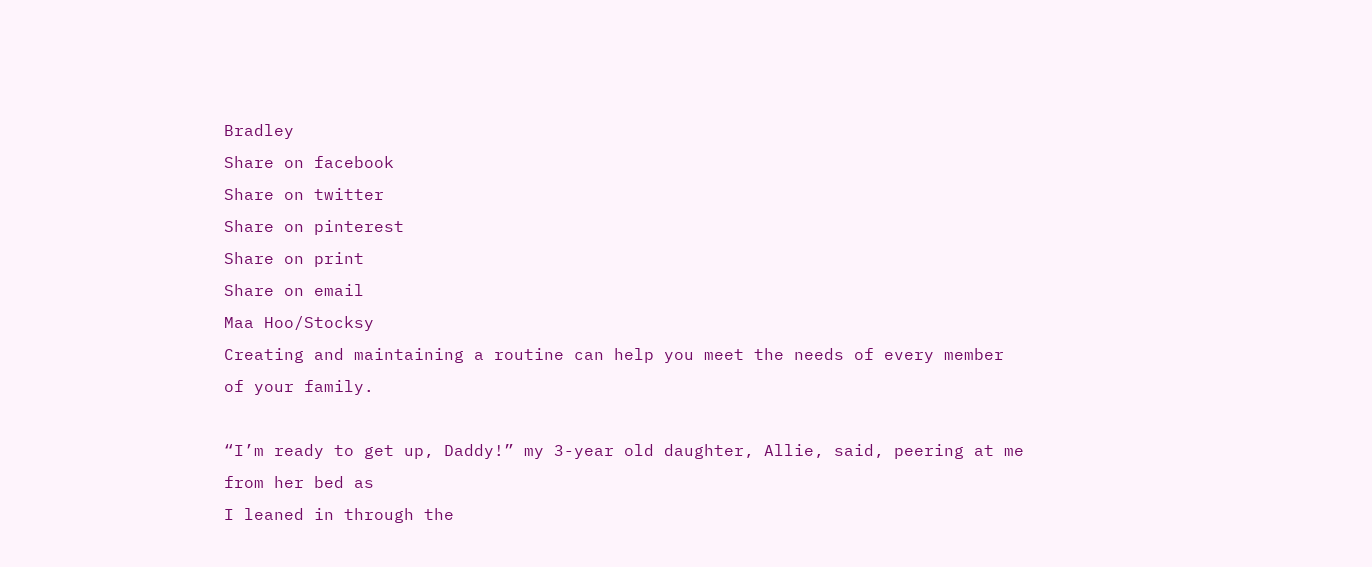Bradley
Share on facebook
Share on twitter
Share on pinterest
Share on print
Share on email
Maa Hoo/Stocksy
Creating and maintaining a routine can help you meet the needs of every member of your family.

“I’m ready to get up, Daddy!” my 3-year old daughter, Allie, said, peering at me from her bed as
I leaned in through the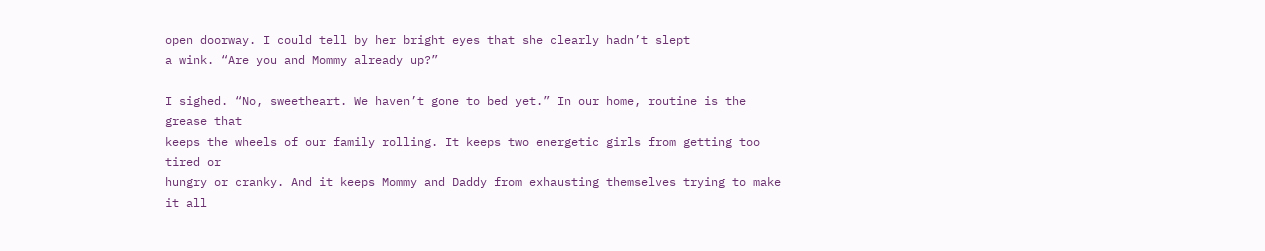open doorway. I could tell by her bright eyes that she clearly hadn’t slept
a wink. “Are you and Mommy already up?”

I sighed. “No, sweetheart. We haven’t gone to bed yet.” In our home, routine is the grease that
keeps the wheels of our family rolling. It keeps two energetic girls from getting too tired or
hungry or cranky. And it keeps Mommy and Daddy from exhausting themselves trying to make it all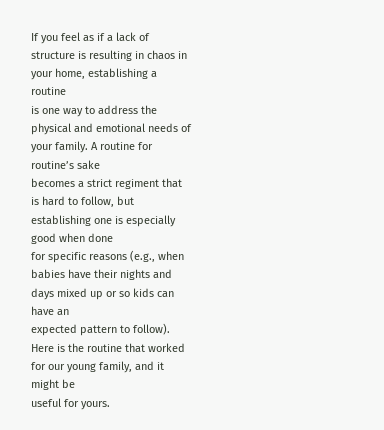If you feel as if a lack of structure is resulting in chaos in your home, establishing a routine
is one way to address the physical and emotional needs of your family. A routine for routine’s sake
becomes a strict regiment that is hard to follow, but establishing one is especially good when done
for specific reasons (e.g., when babies have their nights and days mixed up or so kids can have an
expected pattern to follow). Here is the routine that worked for our young family, and it might be
useful for yours.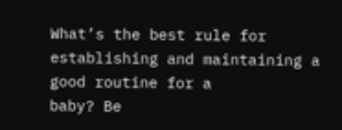What’s the best rule for establishing and maintaining a good routine for a
baby? Be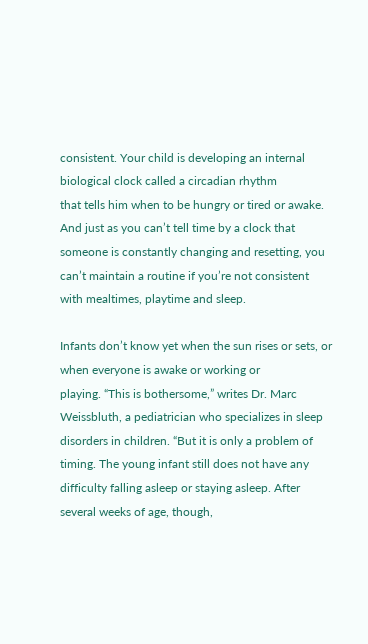consistent. Your child is developing an internal biological clock called a circadian rhythm
that tells him when to be hungry or tired or awake. And just as you can’t tell time by a clock that
someone is constantly changing and resetting, you can’t maintain a routine if you’re not consistent
with mealtimes, playtime and sleep.

Infants don’t know yet when the sun rises or sets, or when everyone is awake or working or
playing. “This is bothersome,” writes Dr. Marc Weissbluth, a pediatrician who specializes in sleep
disorders in children. “But it is only a problem of timing. The young infant still does not have any
difficulty falling asleep or staying asleep. After several weeks of age, though,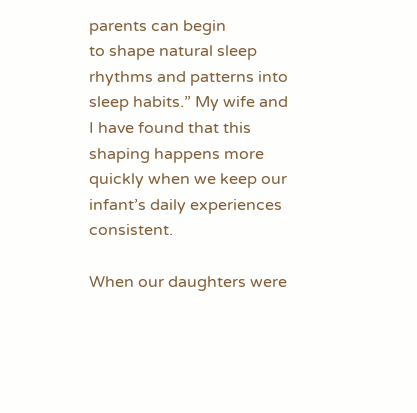parents can begin
to shape natural sleep rhythms and patterns into sleep habits.” My wife and I have found that this
shaping happens more quickly when we keep our infant’s daily experiences consistent.

When our daughters were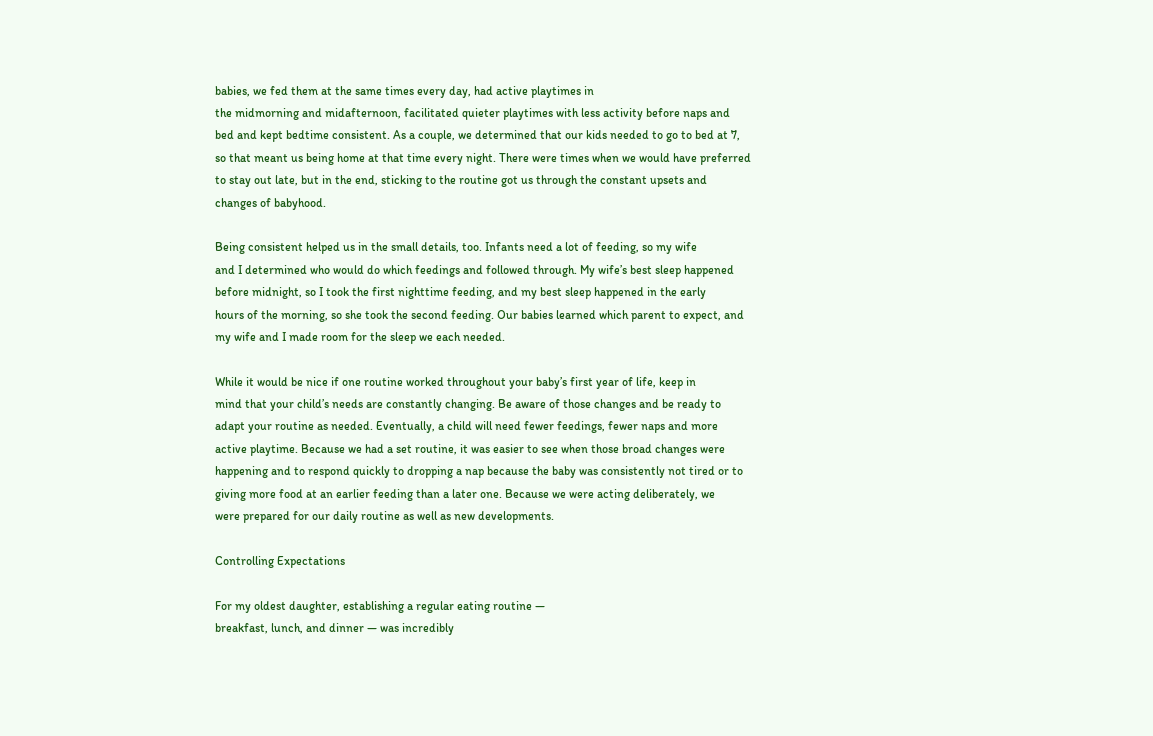babies, we fed them at the same times every day, had active playtimes in
the midmorning and midafternoon, facilitated quieter playtimes with less activity before naps and
bed and kept bedtime consistent. As a couple, we determined that our kids needed to go to bed at 7,
so that meant us being home at that time every night. There were times when we would have preferred
to stay out late, but in the end, sticking to the routine got us through the constant upsets and
changes of babyhood.

Being consistent helped us in the small details, too. Infants need a lot of feeding, so my wife
and I determined who would do which feedings and followed through. My wife’s best sleep happened
before midnight, so I took the first nighttime feeding, and my best sleep happened in the early
hours of the morning, so she took the second feeding. Our babies learned which parent to expect, and
my wife and I made room for the sleep we each needed.

While it would be nice if one routine worked throughout your baby’s first year of life, keep in
mind that your child’s needs are constantly changing. Be aware of those changes and be ready to
adapt your routine as needed. Eventually, a child will need fewer feedings, fewer naps and more
active playtime. Because we had a set routine, it was easier to see when those broad changes were
happening and to respond quickly to dropping a nap because the baby was consistently not tired or to
giving more food at an earlier feeding than a later one. Because we were acting deliberately, we
were prepared for our daily routine as well as new developments.

Controlling Expectations

For my oldest daughter, establishing a regular eating routine —
breakfast, lunch, and dinner — was incredibly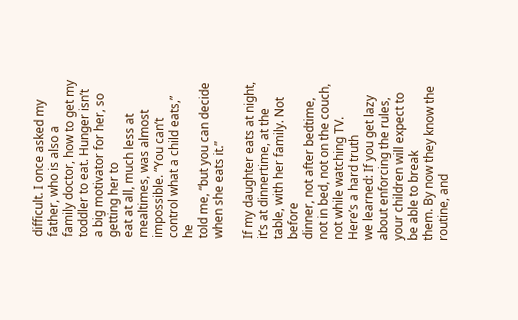difficult. I once asked my father, who is also a
family doctor, how to get my toddler to eat. Hunger isn’t a big motivator for her, so getting her to
eat at all, much less at mealtimes, was almost impossible. “You can’t control what a child eats,” he
told me, “but you can decide when she eats it.”

If my daughter eats at night, it’s at dinnertime, at the table, with her family. Not before
dinner, not after bedtime, not in bed, not on the couch, not while watching TV. Here’s a hard truth
we learned: If you get lazy about enforcing the rules, your children will expect to be able to break
them. By now they know the routine, and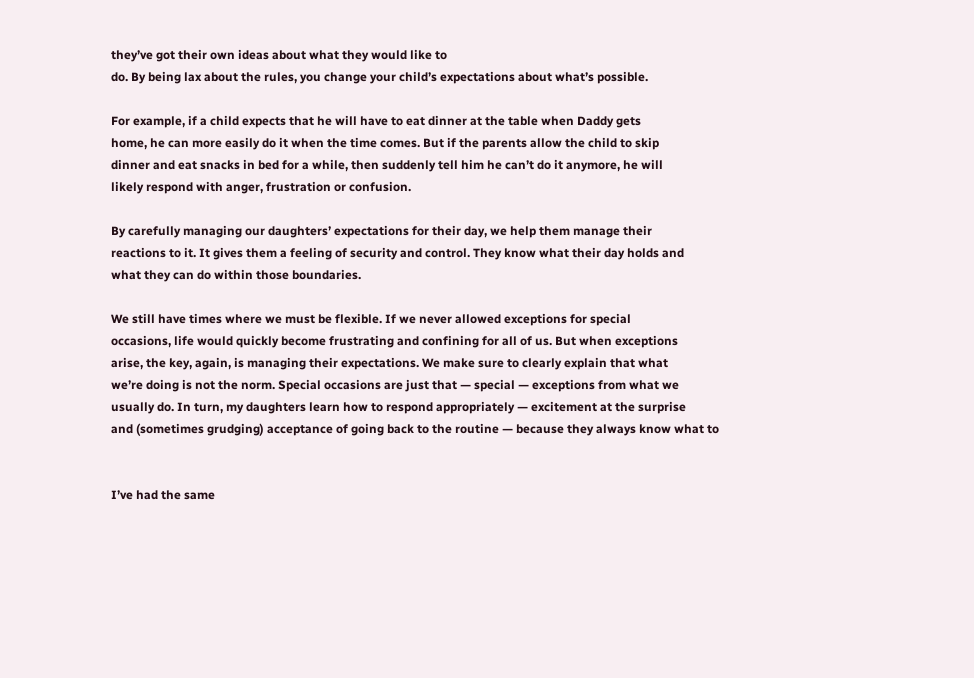they’ve got their own ideas about what they would like to
do. By being lax about the rules, you change your child’s expectations about what’s possible.

For example, if a child expects that he will have to eat dinner at the table when Daddy gets
home, he can more easily do it when the time comes. But if the parents allow the child to skip
dinner and eat snacks in bed for a while, then suddenly tell him he can’t do it anymore, he will
likely respond with anger, frustration or confusion.

By carefully managing our daughters’ expectations for their day, we help them manage their
reactions to it. It gives them a feeling of security and control. They know what their day holds and
what they can do within those boundaries.

We still have times where we must be flexible. If we never allowed exceptions for special
occasions, life would quickly become frustrating and confining for all of us. But when exceptions
arise, the key, again, is managing their expectations. We make sure to clearly explain that what
we’re doing is not the norm. Special occasions are just that — special — exceptions from what we
usually do. In turn, my daughters learn how to respond appropriately — excitement at the surprise
and (sometimes grudging) acceptance of going back to the routine — because they always know what to


I’ve had the same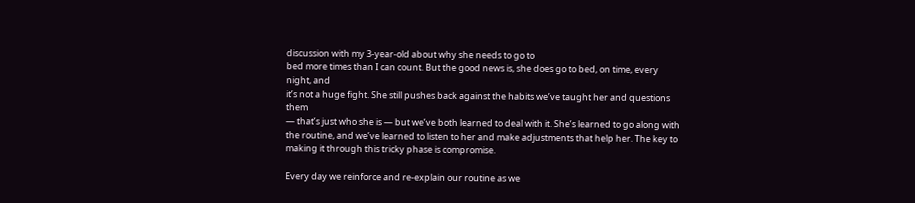discussion with my 3-year-old about why she needs to go to
bed more times than I can count. But the good news is, she does go to bed, on time, every night, and
it’s not a huge fight. She still pushes back against the habits we’ve taught her and questions them
— that’s just who she is — but we’ve both learned to deal with it. She’s learned to go along with
the routine, and we’ve learned to listen to her and make adjustments that help her. The key to
making it through this tricky phase is compromise.

Every day we reinforce and re-explain our routine as we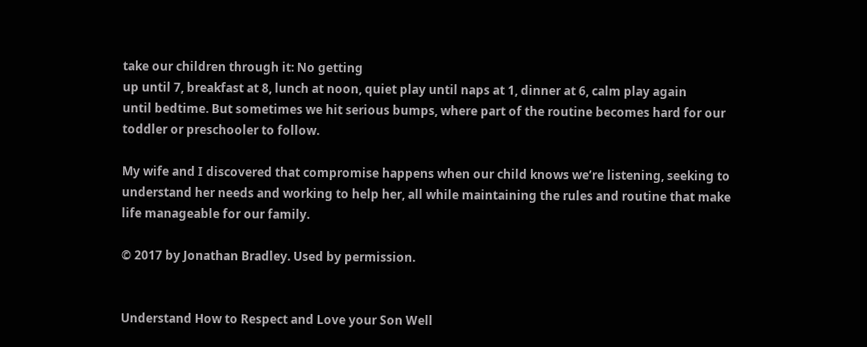take our children through it: No getting
up until 7, breakfast at 8, lunch at noon, quiet play until naps at 1, dinner at 6, calm play again
until bedtime. But sometimes we hit serious bumps, where part of the routine becomes hard for our
toddler or preschooler to follow.

My wife and I discovered that compromise happens when our child knows we’re listening, seeking to
understand her needs and working to help her, all while maintaining the rules and routine that make
life manageable for our family.

© 2017 by Jonathan Bradley. Used by permission.


Understand How to Respect and Love your Son Well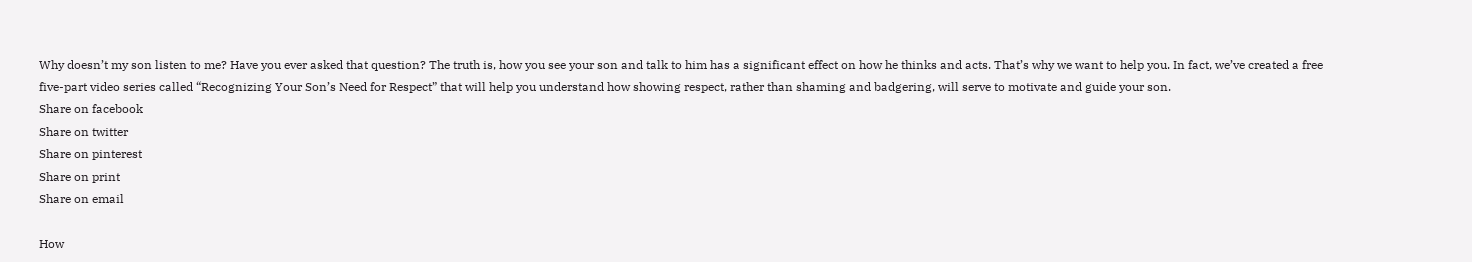Why doesn’t my son listen to me? Have you ever asked that question? The truth is, how you see your son and talk to him has a significant effect on how he thinks and acts. That’s why we want to help you. In fact, we’ve created a free five-part video series called “Recognizing Your Son’s Need for Respect” that will help you understand how showing respect, rather than shaming and badgering, will serve to motivate and guide your son.
Share on facebook
Share on twitter
Share on pinterest
Share on print
Share on email

How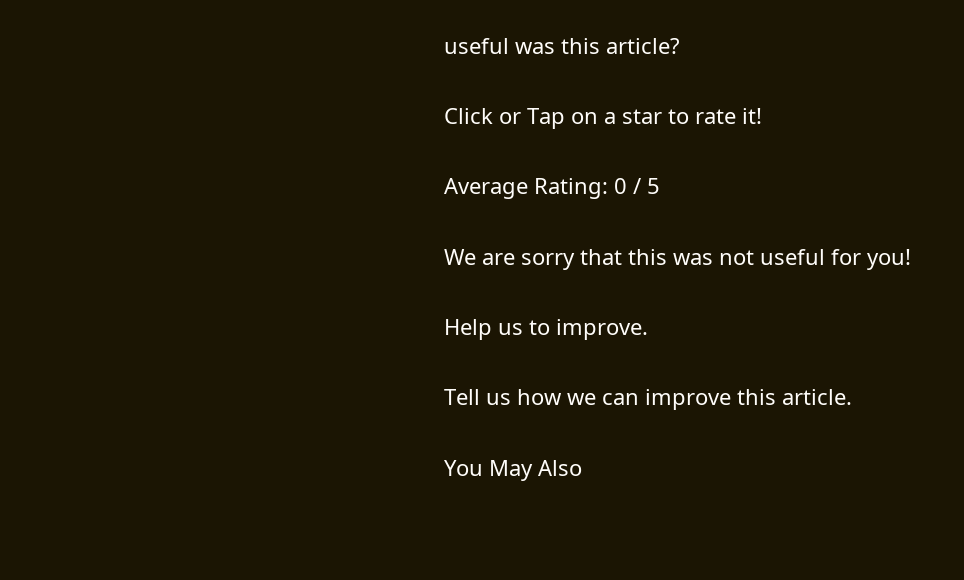useful was this article?

Click or Tap on a star to rate it!

Average Rating: 0 / 5

We are sorry that this was not useful for you!

Help us to improve.

Tell us how we can improve this article.

You May Also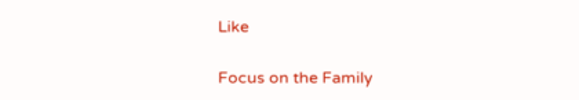Like

Focus on the Family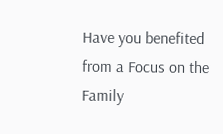Have you benefited from a Focus on the Family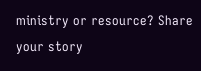ministry or resource? Share your story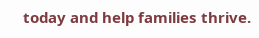today and help families thrive.